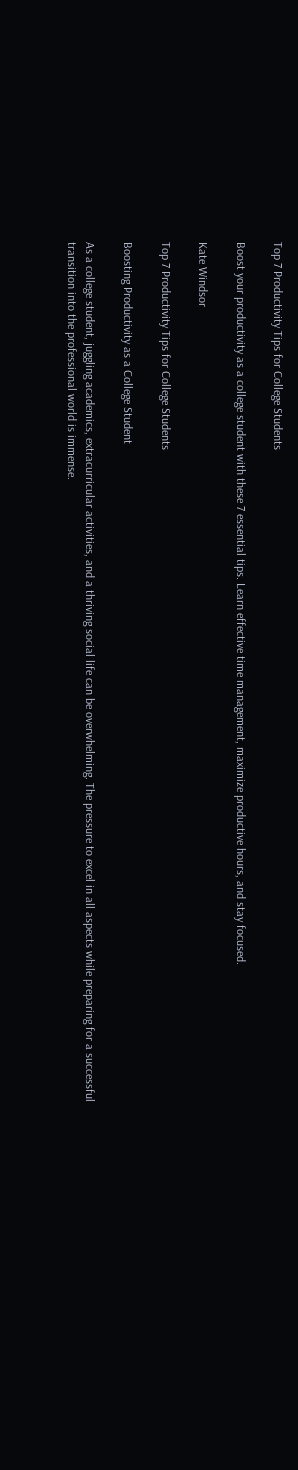Top 7 Productivity Tips for College Students

Boost your productivity as a college student with these 7 essential tips. Learn effective time management, maximize productive hours, and stay focused.

Kate Windsor

Top 7 Productivity Tips for College Students

Boosting Productivity as a College Student

As a college student, juggling academics, extracurricular activities, and a thriving social life can be overwhelming. The pressure to excel in all aspects while preparing for a successful transition into the professional world is immense.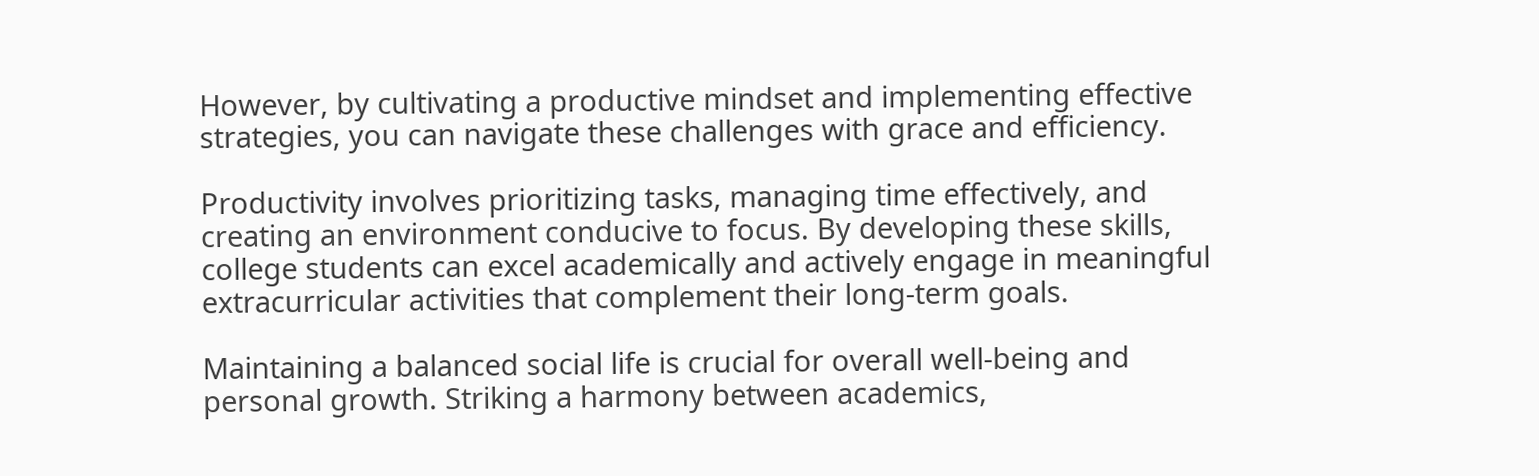However, by cultivating a productive mindset and implementing effective strategies, you can navigate these challenges with grace and efficiency.

Productivity involves prioritizing tasks, managing time effectively, and creating an environment conducive to focus. By developing these skills, college students can excel academically and actively engage in meaningful extracurricular activities that complement their long-term goals.

Maintaining a balanced social life is crucial for overall well-being and personal growth. Striking a harmony between academics,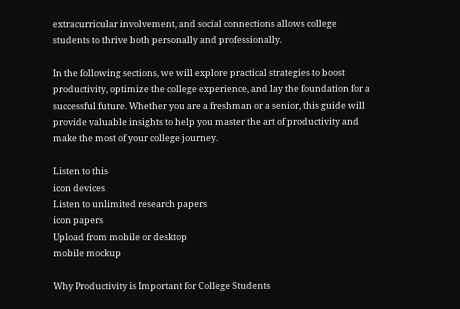extracurricular involvement, and social connections allows college students to thrive both personally and professionally.

In the following sections, we will explore practical strategies to boost productivity, optimize the college experience, and lay the foundation for a successful future. Whether you are a freshman or a senior, this guide will provide valuable insights to help you master the art of productivity and make the most of your college journey.

Listen to this
icon devices
Listen to unlimited research papers
icon papers
Upload from mobile or desktop
mobile mockup

Why Productivity is Important for College Students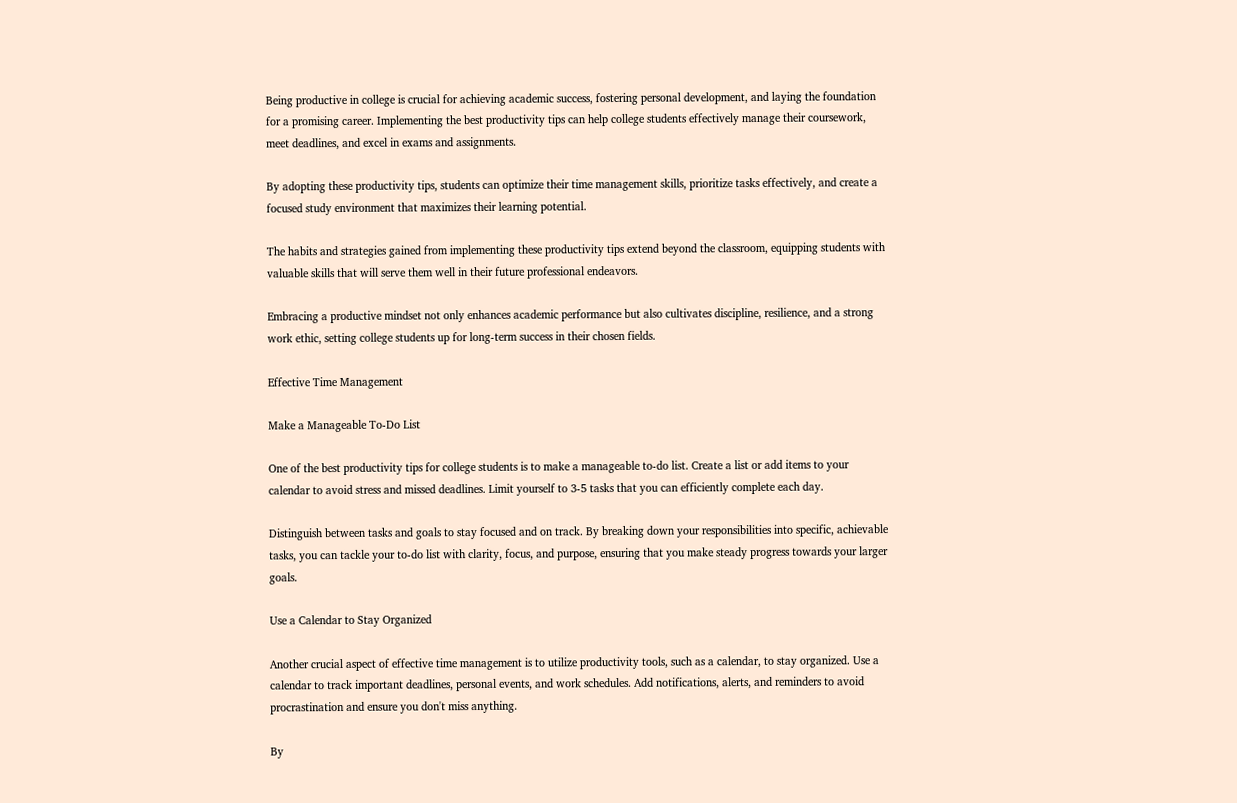Being productive in college is crucial for achieving academic success, fostering personal development, and laying the foundation for a promising career. Implementing the best productivity tips can help college students effectively manage their coursework, meet deadlines, and excel in exams and assignments.

By adopting these productivity tips, students can optimize their time management skills, prioritize tasks effectively, and create a focused study environment that maximizes their learning potential.

The habits and strategies gained from implementing these productivity tips extend beyond the classroom, equipping students with valuable skills that will serve them well in their future professional endeavors.

Embracing a productive mindset not only enhances academic performance but also cultivates discipline, resilience, and a strong work ethic, setting college students up for long-term success in their chosen fields.

Effective Time Management

Make a Manageable To-Do List

One of the best productivity tips for college students is to make a manageable to-do list. Create a list or add items to your calendar to avoid stress and missed deadlines. Limit yourself to 3-5 tasks that you can efficiently complete each day.

Distinguish between tasks and goals to stay focused and on track. By breaking down your responsibilities into specific, achievable tasks, you can tackle your to-do list with clarity, focus, and purpose, ensuring that you make steady progress towards your larger goals.

Use a Calendar to Stay Organized

Another crucial aspect of effective time management is to utilize productivity tools, such as a calendar, to stay organized. Use a calendar to track important deadlines, personal events, and work schedules. Add notifications, alerts, and reminders to avoid procrastination and ensure you don't miss anything.

By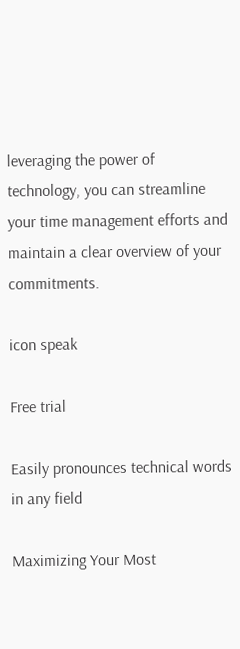leveraging the power of technology, you can streamline your time management efforts and maintain a clear overview of your commitments.

icon speak

Free trial

Easily pronounces technical words in any field

Maximizing Your Most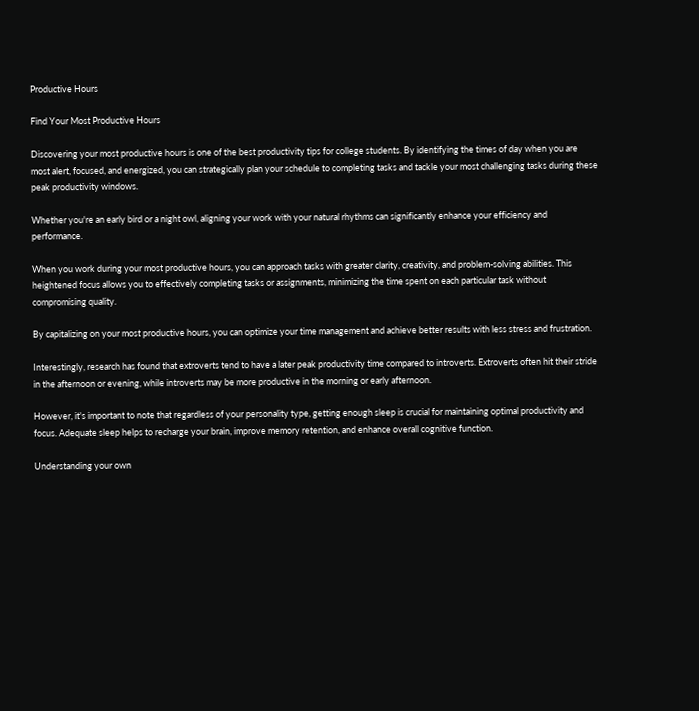Productive Hours

Find Your Most Productive Hours

Discovering your most productive hours is one of the best productivity tips for college students. By identifying the times of day when you are most alert, focused, and energized, you can strategically plan your schedule to completing tasks and tackle your most challenging tasks during these peak productivity windows.

Whether you're an early bird or a night owl, aligning your work with your natural rhythms can significantly enhance your efficiency and performance.

When you work during your most productive hours, you can approach tasks with greater clarity, creativity, and problem-solving abilities. This heightened focus allows you to effectively completing tasks or assignments, minimizing the time spent on each particular task without compromising quality.

By capitalizing on your most productive hours, you can optimize your time management and achieve better results with less stress and frustration.

Interestingly, research has found that extroverts tend to have a later peak productivity time compared to introverts. Extroverts often hit their stride in the afternoon or evening, while introverts may be more productive in the morning or early afternoon.

However, it's important to note that regardless of your personality type, getting enough sleep is crucial for maintaining optimal productivity and focus. Adequate sleep helps to recharge your brain, improve memory retention, and enhance overall cognitive function.

Understanding your own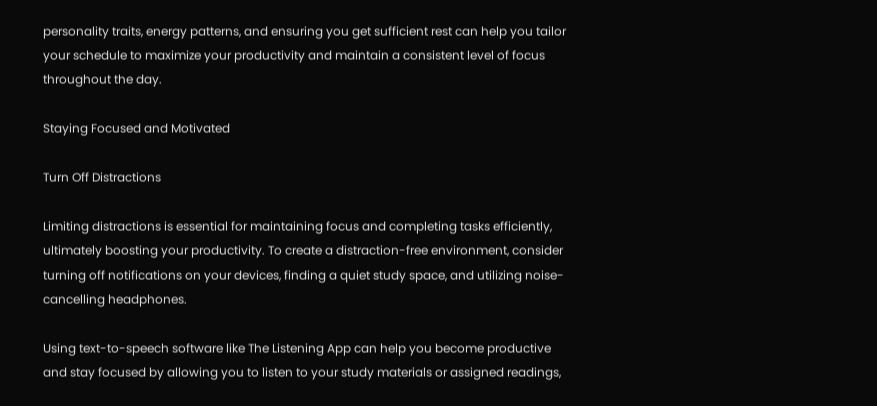personality traits, energy patterns, and ensuring you get sufficient rest can help you tailor your schedule to maximize your productivity and maintain a consistent level of focus throughout the day.

Staying Focused and Motivated

Turn Off Distractions

Limiting distractions is essential for maintaining focus and completing tasks efficiently, ultimately boosting your productivity. To create a distraction-free environment, consider turning off notifications on your devices, finding a quiet study space, and utilizing noise-cancelling headphones.

Using text-to-speech software like The Listening App can help you become productive and stay focused by allowing you to listen to your study materials or assigned readings,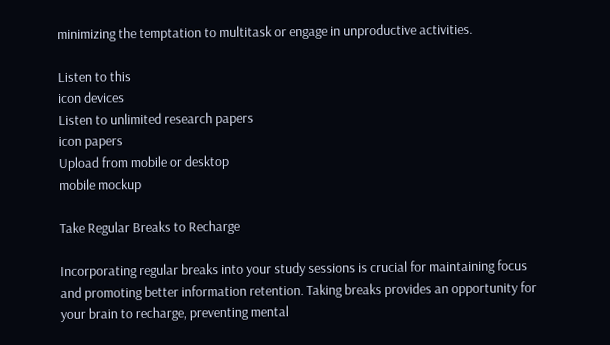minimizing the temptation to multitask or engage in unproductive activities.

Listen to this
icon devices
Listen to unlimited research papers
icon papers
Upload from mobile or desktop
mobile mockup

Take Regular Breaks to Recharge

Incorporating regular breaks into your study sessions is crucial for maintaining focus and promoting better information retention. Taking breaks provides an opportunity for your brain to recharge, preventing mental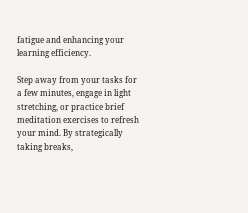fatigue and enhancing your learning efficiency.

Step away from your tasks for a few minutes, engage in light stretching, or practice brief meditation exercises to refresh your mind. By strategically taking breaks,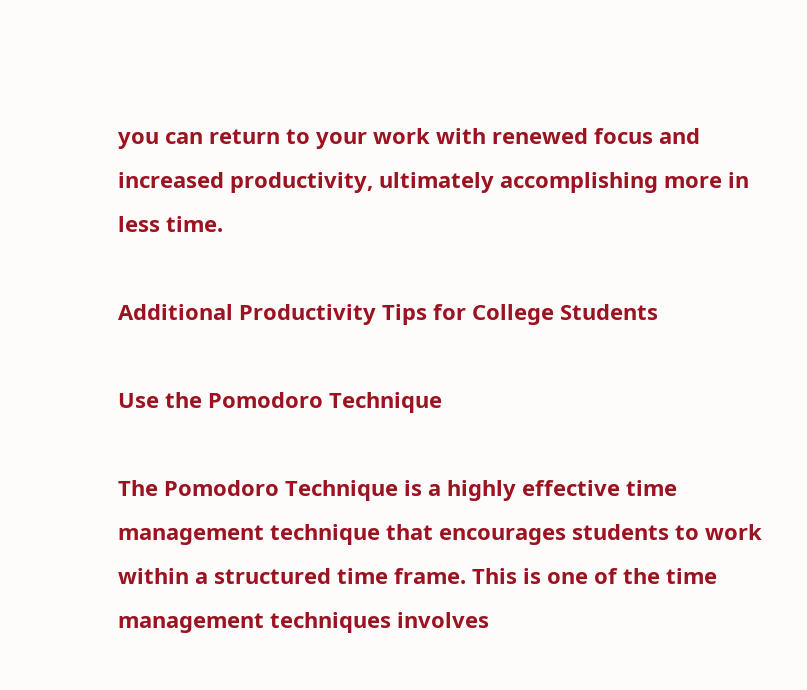you can return to your work with renewed focus and increased productivity, ultimately accomplishing more in less time.

Additional Productivity Tips for College Students

Use the Pomodoro Technique

The Pomodoro Technique is a highly effective time management technique that encourages students to work within a structured time frame. This is one of the time management techniques involves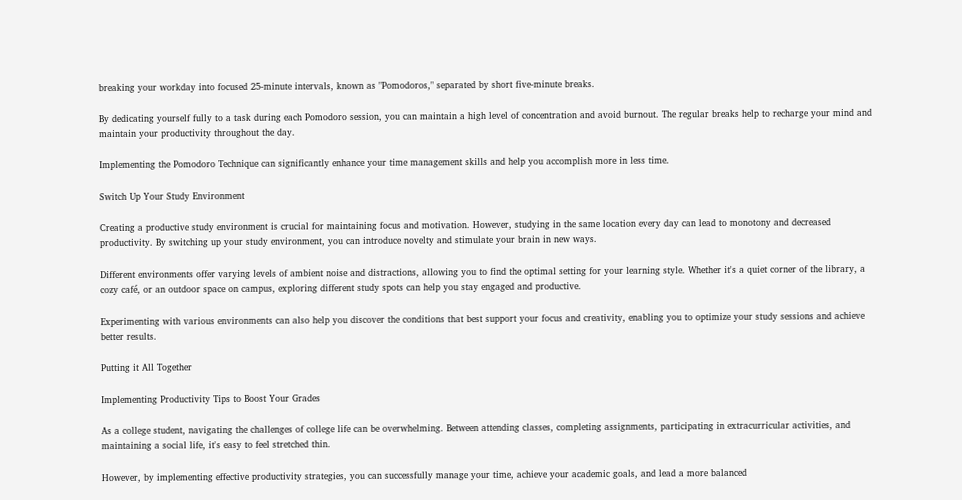breaking your workday into focused 25-minute intervals, known as "Pomodoros," separated by short five-minute breaks.

By dedicating yourself fully to a task during each Pomodoro session, you can maintain a high level of concentration and avoid burnout. The regular breaks help to recharge your mind and maintain your productivity throughout the day.

Implementing the Pomodoro Technique can significantly enhance your time management skills and help you accomplish more in less time.

Switch Up Your Study Environment

Creating a productive study environment is crucial for maintaining focus and motivation. However, studying in the same location every day can lead to monotony and decreased productivity. By switching up your study environment, you can introduce novelty and stimulate your brain in new ways.

Different environments offer varying levels of ambient noise and distractions, allowing you to find the optimal setting for your learning style. Whether it's a quiet corner of the library, a cozy café, or an outdoor space on campus, exploring different study spots can help you stay engaged and productive.

Experimenting with various environments can also help you discover the conditions that best support your focus and creativity, enabling you to optimize your study sessions and achieve better results.

Putting it All Together

Implementing Productivity Tips to Boost Your Grades

As a college student, navigating the challenges of college life can be overwhelming. Between attending classes, completing assignments, participating in extracurricular activities, and maintaining a social life, it's easy to feel stretched thin.

However, by implementing effective productivity strategies, you can successfully manage your time, achieve your academic goals, and lead a more balanced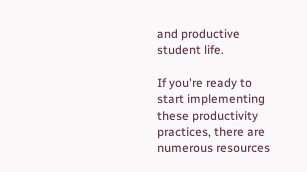and productive student life.

If you're ready to start implementing these productivity practices, there are numerous resources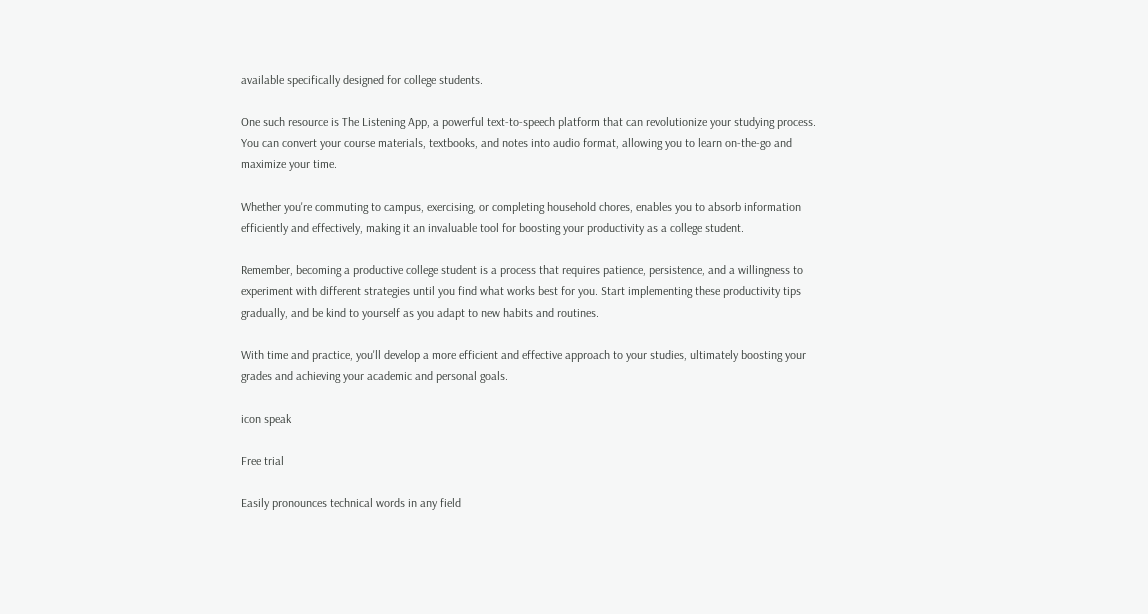available specifically designed for college students.

One such resource is The Listening App, a powerful text-to-speech platform that can revolutionize your studying process. You can convert your course materials, textbooks, and notes into audio format, allowing you to learn on-the-go and maximize your time.

Whether you're commuting to campus, exercising, or completing household chores, enables you to absorb information efficiently and effectively, making it an invaluable tool for boosting your productivity as a college student.

Remember, becoming a productive college student is a process that requires patience, persistence, and a willingness to experiment with different strategies until you find what works best for you. Start implementing these productivity tips gradually, and be kind to yourself as you adapt to new habits and routines.

With time and practice, you'll develop a more efficient and effective approach to your studies, ultimately boosting your grades and achieving your academic and personal goals.

icon speak

Free trial

Easily pronounces technical words in any field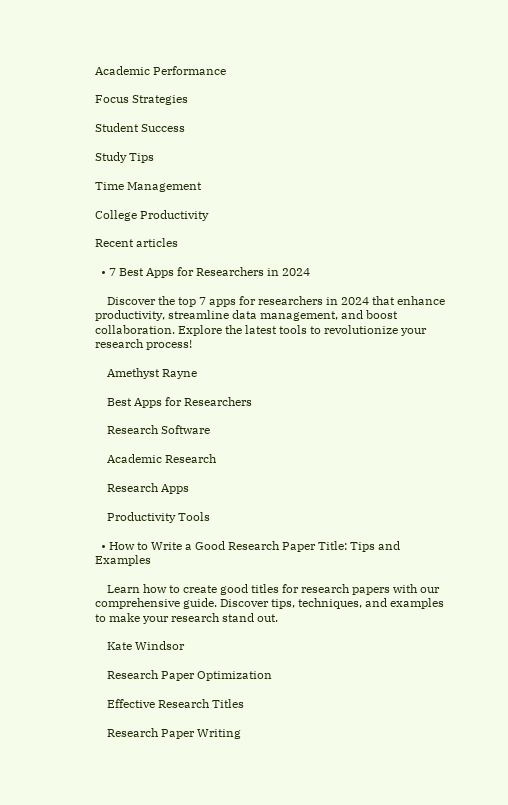Academic Performance

Focus Strategies

Student Success

Study Tips

Time Management

College Productivity

Recent articles

  • 7 Best Apps for Researchers in 2024

    Discover the top 7 apps for researchers in 2024 that enhance productivity, streamline data management, and boost collaboration. Explore the latest tools to revolutionize your research process!

    Amethyst Rayne

    Best Apps for Researchers

    Research Software

    Academic Research

    Research Apps

    Productivity Tools

  • How to Write a Good Research Paper Title: Tips and Examples

    Learn how to create good titles for research papers with our comprehensive guide. Discover tips, techniques, and examples to make your research stand out.

    Kate Windsor

    Research Paper Optimization

    Effective Research Titles

    Research Paper Writing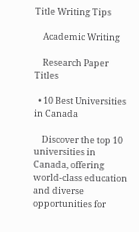Title Writing Tips

    Academic Writing

    Research Paper Titles

  • 10 Best Universities in Canada

    Discover the top 10 universities in Canada, offering world-class education and diverse opportunities for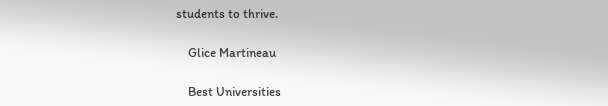students to thrive.

    Glice Martineau

    Best Universities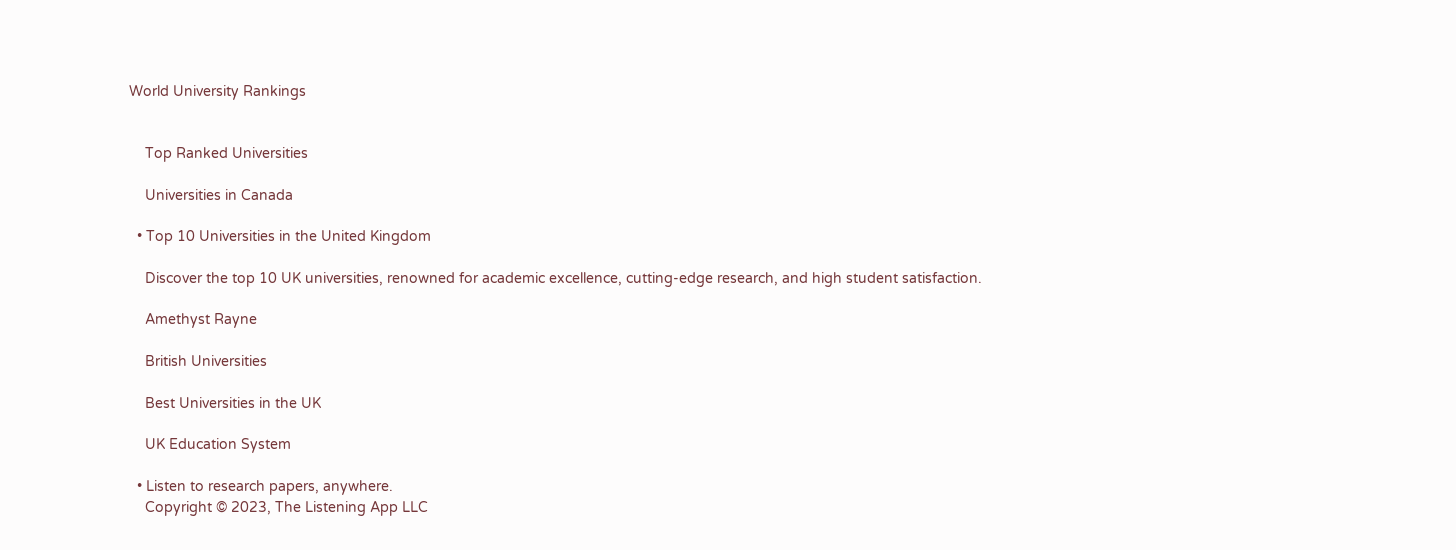World University Rankings


    Top Ranked Universities

    Universities in Canada

  • Top 10 Universities in the United Kingdom

    Discover the top 10 UK universities, renowned for academic excellence, cutting-edge research, and high student satisfaction.

    Amethyst Rayne

    British Universities

    Best Universities in the UK

    UK Education System

  • Listen to research papers, anywhere.
    Copyright © 2023, The Listening App LLC